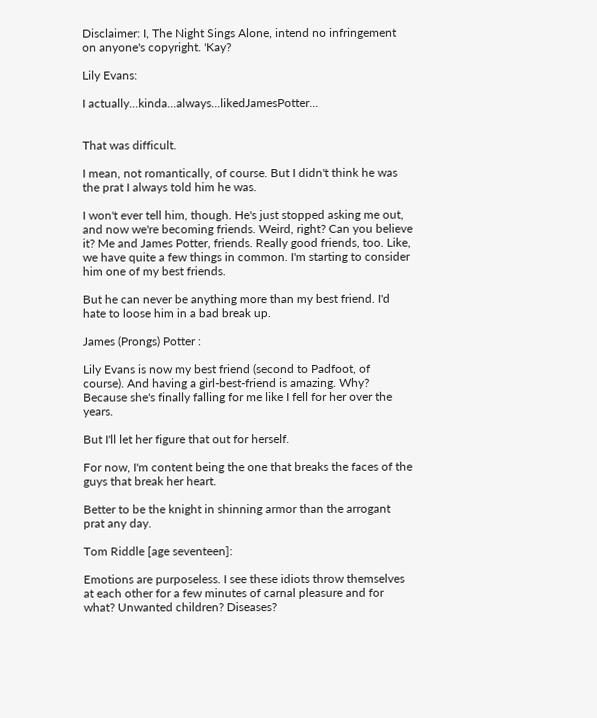Disclaimer: I, The Night Sings Alone, intend no infringement on anyone's copyright. 'Kay?

Lily Evans:

I actually...kinda...always...likedJamesPotter...


That was difficult.

I mean, not romantically, of course. But I didn't think he was the prat I always told him he was.

I won't ever tell him, though. He's just stopped asking me out, and now we're becoming friends. Weird, right? Can you believe it? Me and James Potter, friends. Really good friends, too. Like, we have quite a few things in common. I'm starting to consider him one of my best friends.

But he can never be anything more than my best friend. I'd hate to loose him in a bad break up.

James (Prongs) Potter :

Lily Evans is now my best friend (second to Padfoot, of course). And having a girl-best-friend is amazing. Why? Because she's finally falling for me like I fell for her over the years.

But I'll let her figure that out for herself.

For now, I'm content being the one that breaks the faces of the guys that break her heart.

Better to be the knight in shinning armor than the arrogant prat any day.

Tom Riddle [age seventeen]:

Emotions are purposeless. I see these idiots throw themselves at each other for a few minutes of carnal pleasure and for what? Unwanted children? Diseases?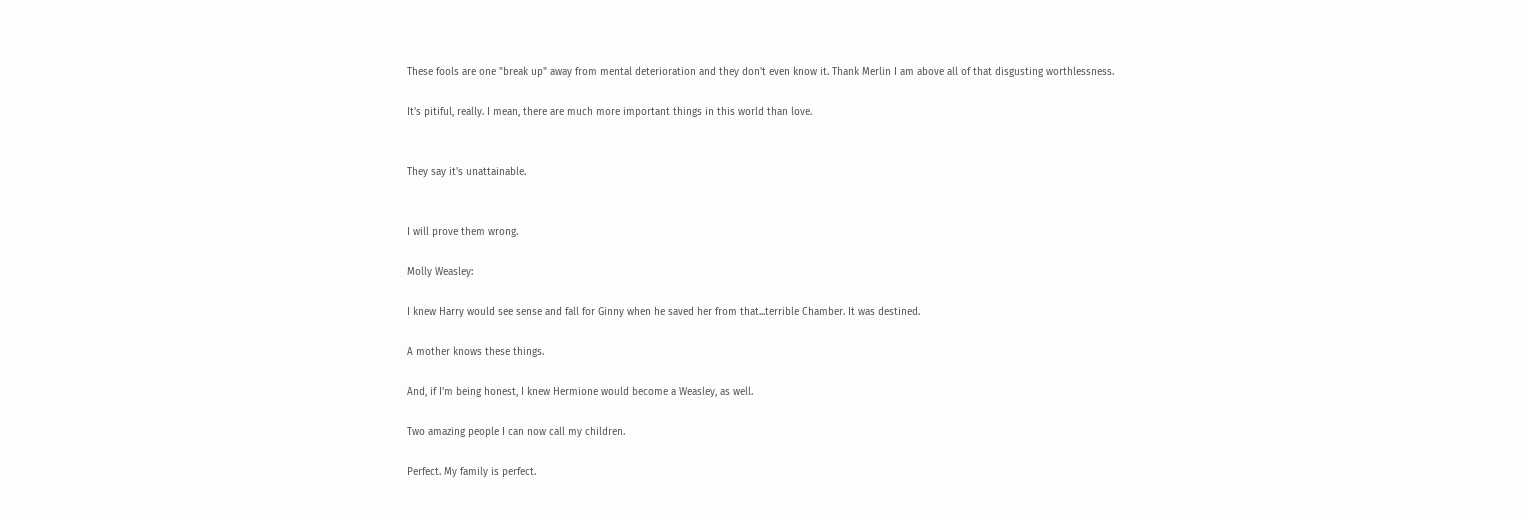These fools are one "break up" away from mental deterioration and they don't even know it. Thank Merlin I am above all of that disgusting worthlessness.

It's pitiful, really. I mean, there are much more important things in this world than love.


They say it's unattainable.


I will prove them wrong.

Molly Weasley:

I knew Harry would see sense and fall for Ginny when he saved her from that...terrible Chamber. It was destined.

A mother knows these things.

And, if I'm being honest, I knew Hermione would become a Weasley, as well.

Two amazing people I can now call my children.

Perfect. My family is perfect.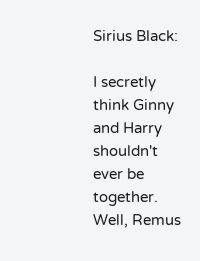Sirius Black:

I secretly think Ginny and Harry shouldn't ever be together. Well, Remus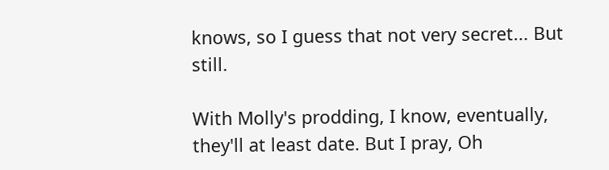knows, so I guess that not very secret... But still.

With Molly's prodding, I know, eventually, they'll at least date. But I pray, Oh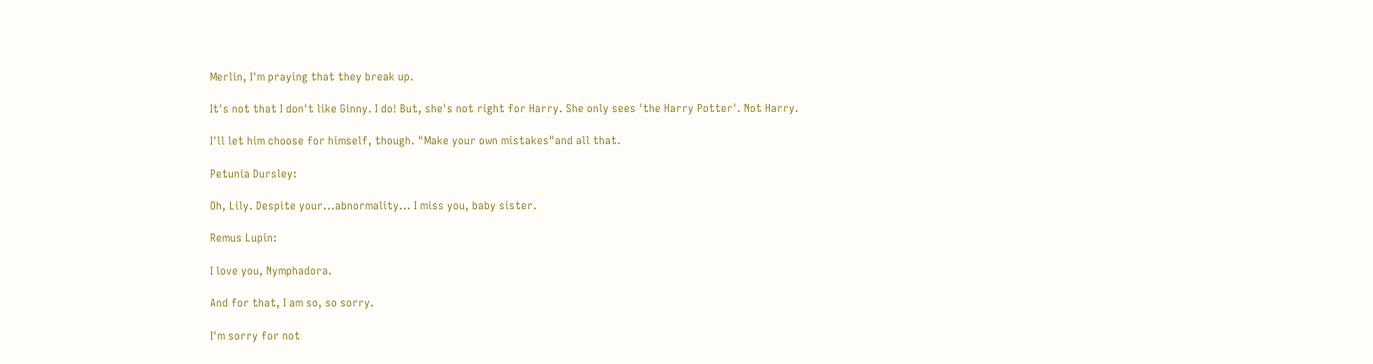Merlin, I'm praying that they break up.

It's not that I don't like Ginny. I do! But, she's not right for Harry. She only sees 'the Harry Potter'. Not Harry.

I'll let him choose for himself, though. "Make your own mistakes"and all that.

Petunia Dursley:

Oh, Lily. Despite your...abnormality... I miss you, baby sister.

Remus Lupin:

I love you, Nymphadora.

And for that, I am so, so sorry.

I'm sorry for not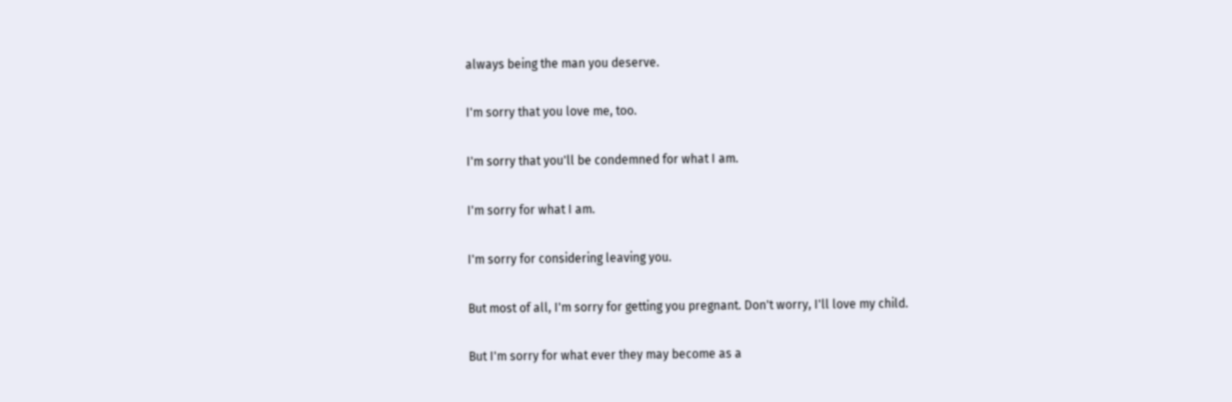always being the man you deserve.

I'm sorry that you love me, too.

I'm sorry that you'll be condemned for what I am.

I'm sorry for what I am.

I'm sorry for considering leaving you.

But most of all, I'm sorry for getting you pregnant. Don't worry, I'll love my child.

But I'm sorry for what ever they may become as a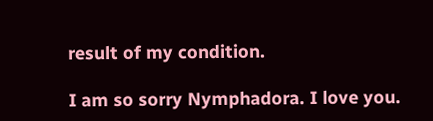result of my condition.

I am so sorry Nymphadora. I love you.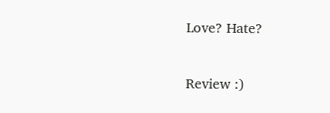Love? Hate?

Review :)